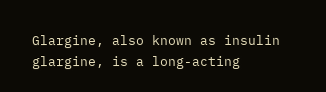Glargine, also known as insulin glargine, is a long-acting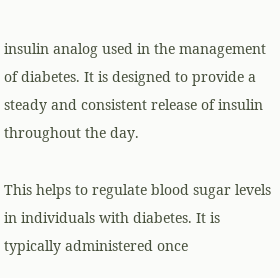insulin analog used in the management of diabetes. It is designed to provide a steady and consistent release of insulin throughout the day.

This helps to regulate blood sugar levels in individuals with diabetes. It is typically administered once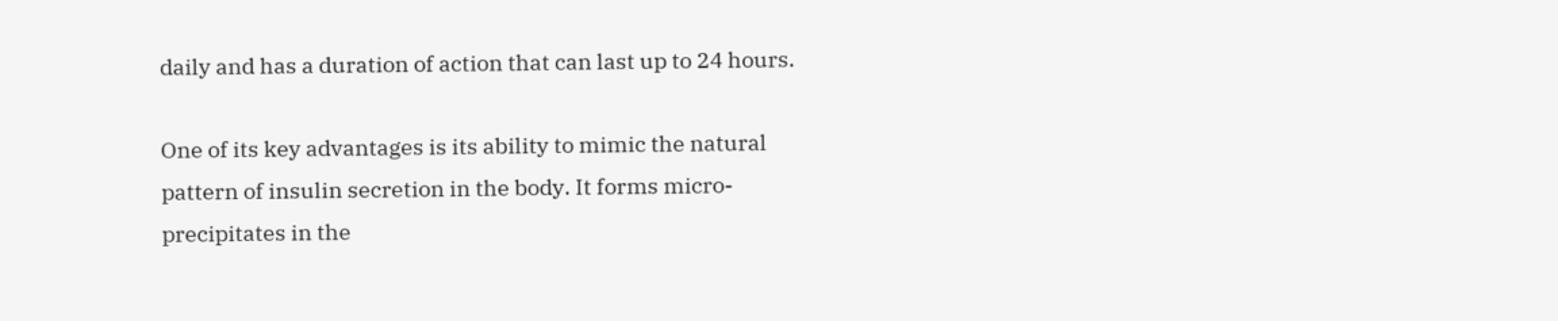daily and has a duration of action that can last up to 24 hours.

One of its key advantages is its ability to mimic the natural pattern of insulin secretion in the body. It forms micro-precipitates in the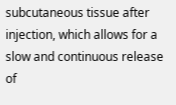subcutaneous tissue after injection, which allows for a slow and continuous release of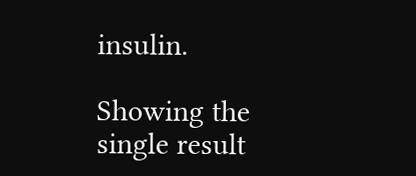insulin.

Showing the single result